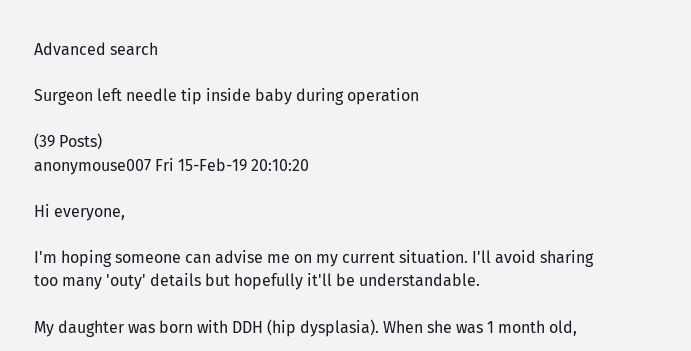Advanced search

Surgeon left needle tip inside baby during operation

(39 Posts)
anonymouse007 Fri 15-Feb-19 20:10:20

Hi everyone,

I'm hoping someone can advise me on my current situation. I'll avoid sharing too many 'outy' details but hopefully it'll be understandable.

My daughter was born with DDH (hip dysplasia). When she was 1 month old,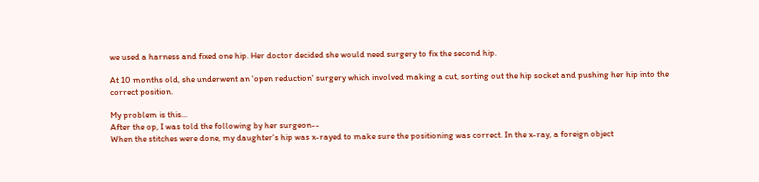we used a harness and fixed one hip. Her doctor decided she would need surgery to fix the second hip.

At 10 months old, she underwent an 'open reduction' surgery which involved making a cut, sorting out the hip socket and pushing her hip into the correct position.

My problem is this...
After the op, I was told the following by her surgeon--
When the stitches were done, my daughter's hip was x-rayed to make sure the positioning was correct. In the x-ray, a foreign object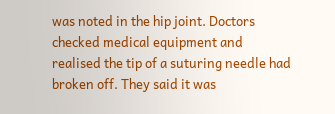was noted in the hip joint. Doctors checked medical equipment and realised the tip of a suturing needle had broken off. They said it was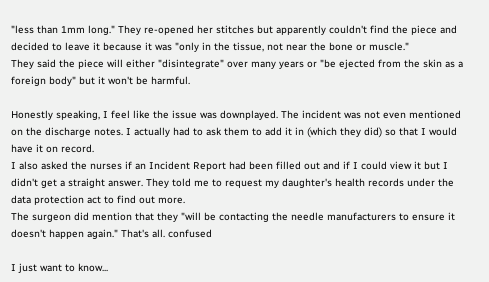"less than 1mm long." They re-opened her stitches but apparently couldn't find the piece and decided to leave it because it was "only in the tissue, not near the bone or muscle."
They said the piece will either "disintegrate" over many years or "be ejected from the skin as a foreign body" but it won't be harmful.

Honestly speaking, I feel like the issue was downplayed. The incident was not even mentioned on the discharge notes. I actually had to ask them to add it in (which they did) so that I would have it on record.
I also asked the nurses if an Incident Report had been filled out and if I could view it but I didn't get a straight answer. They told me to request my daughter's health records under the data protection act to find out more.
The surgeon did mention that they "will be contacting the needle manufacturers to ensure it doesn't happen again." That's all. confused

I just want to know...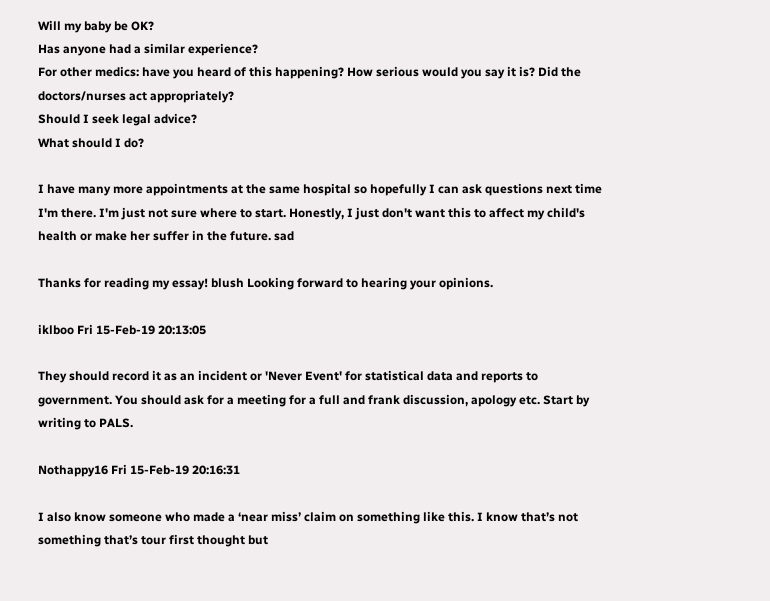Will my baby be OK?
Has anyone had a similar experience?
For other medics: have you heard of this happening? How serious would you say it is? Did the doctors/nurses act appropriately?
Should I seek legal advice?
What should I do?

I have many more appointments at the same hospital so hopefully I can ask questions next time I'm there. I'm just not sure where to start. Honestly, I just don't want this to affect my child's health or make her suffer in the future. sad

Thanks for reading my essay! blush Looking forward to hearing your opinions.

iklboo Fri 15-Feb-19 20:13:05

They should record it as an incident or 'Never Event' for statistical data and reports to government. You should ask for a meeting for a full and frank discussion, apology etc. Start by writing to PALS.

Nothappy16 Fri 15-Feb-19 20:16:31

I also know someone who made a ‘near miss’ claim on something like this. I know that’s not something that’s tour first thought but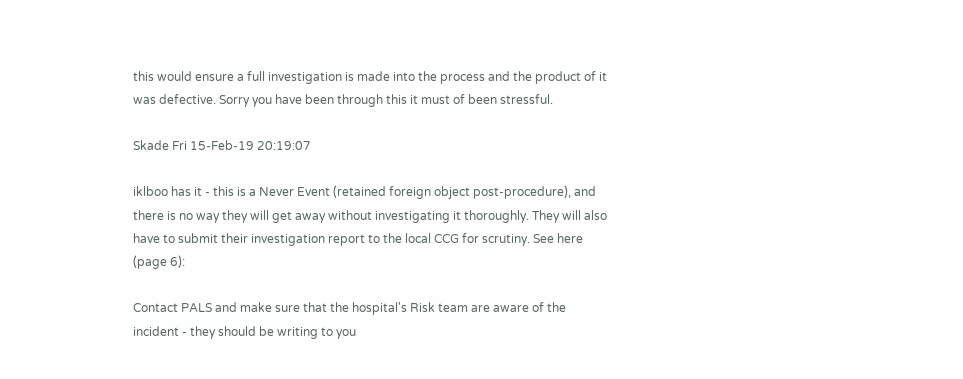this would ensure a full investigation is made into the process and the product of it was defective. Sorry you have been through this it must of been stressful.

Skade Fri 15-Feb-19 20:19:07

iklboo has it - this is a Never Event (retained foreign object post-procedure), and there is no way they will get away without investigating it thoroughly. They will also have to submit their investigation report to the local CCG for scrutiny. See here (page 6):

Contact PALS and make sure that the hospital's Risk team are aware of the incident - they should be writing to you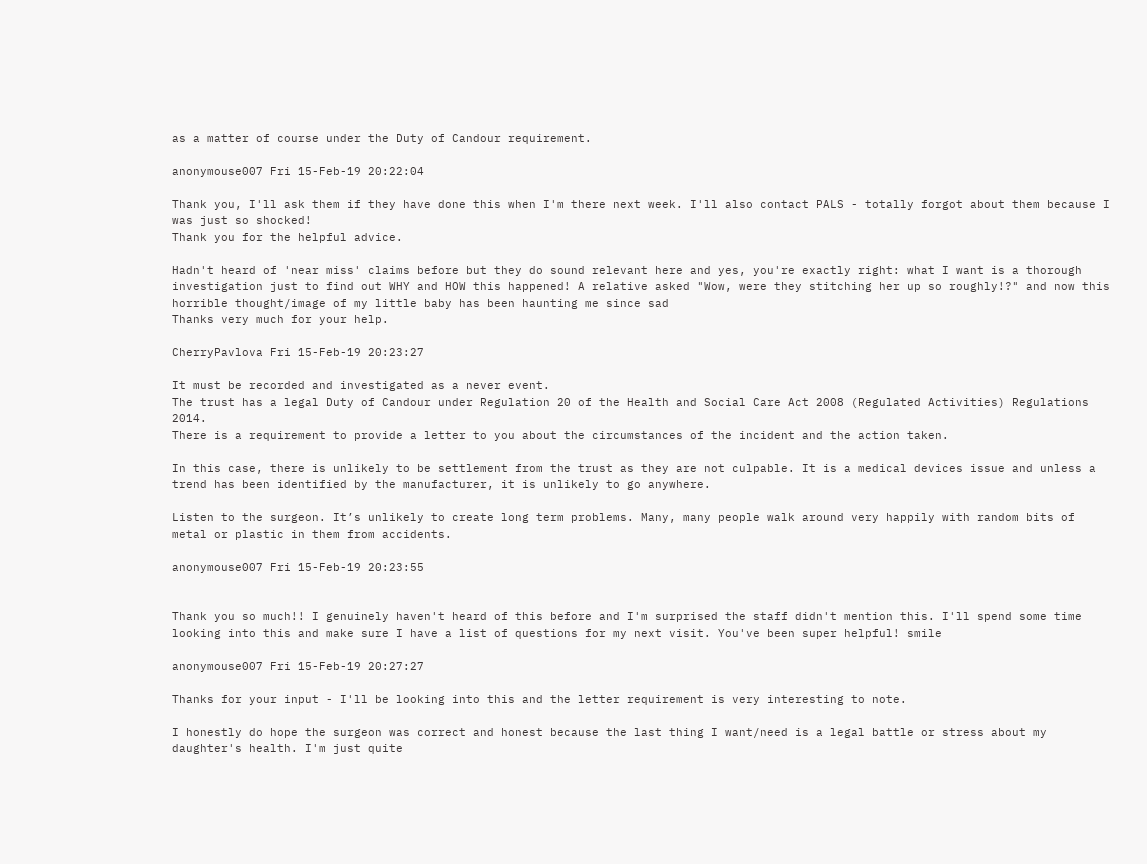as a matter of course under the Duty of Candour requirement.

anonymouse007 Fri 15-Feb-19 20:22:04

Thank you, I'll ask them if they have done this when I'm there next week. I'll also contact PALS - totally forgot about them because I was just so shocked!
Thank you for the helpful advice.

Hadn't heard of 'near miss' claims before but they do sound relevant here and yes, you're exactly right: what I want is a thorough investigation just to find out WHY and HOW this happened! A relative asked "Wow, were they stitching her up so roughly!?" and now this horrible thought/image of my little baby has been haunting me since sad
Thanks very much for your help.

CherryPavlova Fri 15-Feb-19 20:23:27

It must be recorded and investigated as a never event.
The trust has a legal Duty of Candour under Regulation 20 of the Health and Social Care Act 2008 (Regulated Activities) Regulations 2014.
There is a requirement to provide a letter to you about the circumstances of the incident and the action taken.

In this case, there is unlikely to be settlement from the trust as they are not culpable. It is a medical devices issue and unless a trend has been identified by the manufacturer, it is unlikely to go anywhere.

Listen to the surgeon. It’s unlikely to create long term problems. Many, many people walk around very happily with random bits of metal or plastic in them from accidents.

anonymouse007 Fri 15-Feb-19 20:23:55


Thank you so much!! I genuinely haven't heard of this before and I'm surprised the staff didn't mention this. I'll spend some time looking into this and make sure I have a list of questions for my next visit. You've been super helpful! smile

anonymouse007 Fri 15-Feb-19 20:27:27

Thanks for your input - I'll be looking into this and the letter requirement is very interesting to note.

I honestly do hope the surgeon was correct and honest because the last thing I want/need is a legal battle or stress about my daughter's health. I'm just quite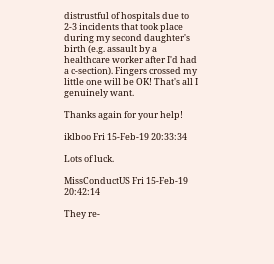distrustful of hospitals due to 2-3 incidents that took place during my second daughter's birth (e.g. assault by a healthcare worker after I'd had a c-section). Fingers crossed my little one will be OK! That's all I genuinely want.

Thanks again for your help!

iklboo Fri 15-Feb-19 20:33:34

Lots of luck.

MissConductUS Fri 15-Feb-19 20:42:14

They re-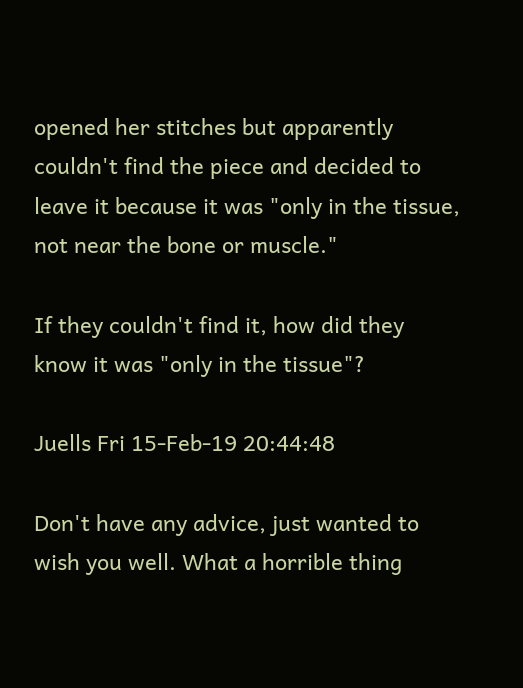opened her stitches but apparently couldn't find the piece and decided to leave it because it was "only in the tissue, not near the bone or muscle."

If they couldn't find it, how did they know it was "only in the tissue"?

Juells Fri 15-Feb-19 20:44:48

Don't have any advice, just wanted to wish you well. What a horrible thing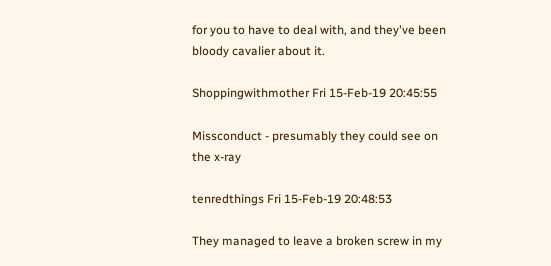for you to have to deal with, and they've been bloody cavalier about it.

Shoppingwithmother Fri 15-Feb-19 20:45:55

Missconduct - presumably they could see on the x-ray

tenredthings Fri 15-Feb-19 20:48:53

They managed to leave a broken screw in my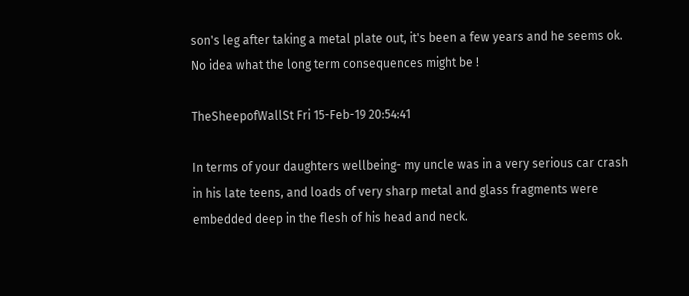son's leg after taking a metal plate out, it's been a few years and he seems ok. No idea what the long term consequences might be !

TheSheepofWallSt Fri 15-Feb-19 20:54:41

In terms of your daughters wellbeing- my uncle was in a very serious car crash in his late teens, and loads of very sharp metal and glass fragments were embedded deep in the flesh of his head and neck.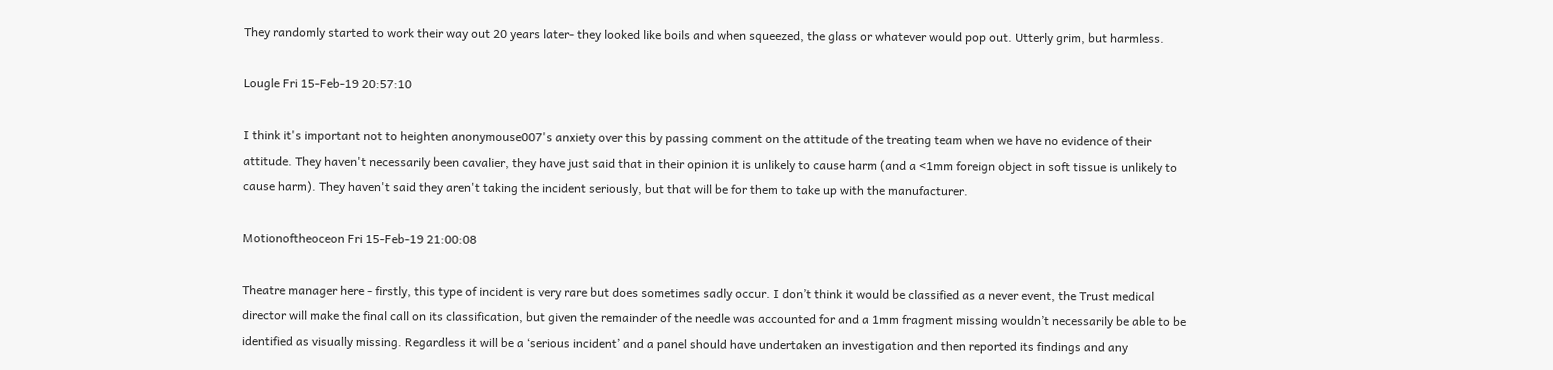They randomly started to work their way out 20 years later- they looked like boils and when squeezed, the glass or whatever would pop out. Utterly grim, but harmless.

Lougle Fri 15-Feb-19 20:57:10

I think it's important not to heighten anonymouse007's anxiety over this by passing comment on the attitude of the treating team when we have no evidence of their attitude. They haven't necessarily been cavalier, they have just said that in their opinion it is unlikely to cause harm (and a <1mm foreign object in soft tissue is unlikely to cause harm). They haven't said they aren't taking the incident seriously, but that will be for them to take up with the manufacturer.

Motionoftheoceon Fri 15-Feb-19 21:00:08

Theatre manager here - firstly, this type of incident is very rare but does sometimes sadly occur. I don’t think it would be classified as a never event, the Trust medical director will make the final call on its classification, but given the remainder of the needle was accounted for and a 1mm fragment missing wouldn’t necessarily be able to be identified as visually missing. Regardless it will be a ‘serious incident’ and a panel should have undertaken an investigation and then reported its findings and any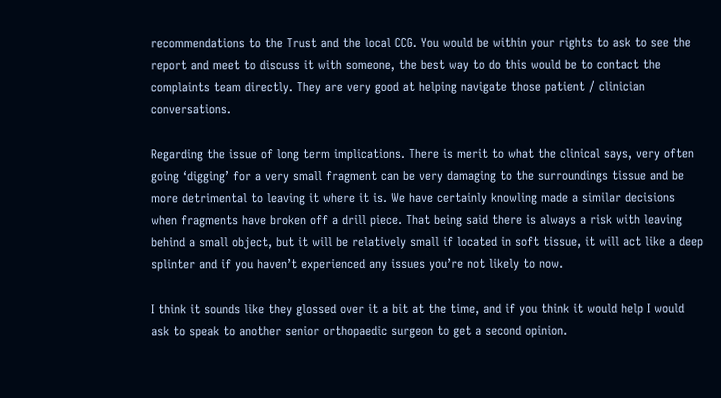recommendations to the Trust and the local CCG. You would be within your rights to ask to see the report and meet to discuss it with someone, the best way to do this would be to contact the complaints team directly. They are very good at helping navigate those patient / clinician conversations.

Regarding the issue of long term implications. There is merit to what the clinical says, very often going ‘digging’ for a very small fragment can be very damaging to the surroundings tissue and be more detrimental to leaving it where it is. We have certainly knowling made a similar decisions when fragments have broken off a drill piece. That being said there is always a risk with leaving behind a small object, but it will be relatively small if located in soft tissue, it will act like a deep splinter and if you haven’t experienced any issues you’re not likely to now.

I think it sounds like they glossed over it a bit at the time, and if you think it would help I would ask to speak to another senior orthopaedic surgeon to get a second opinion.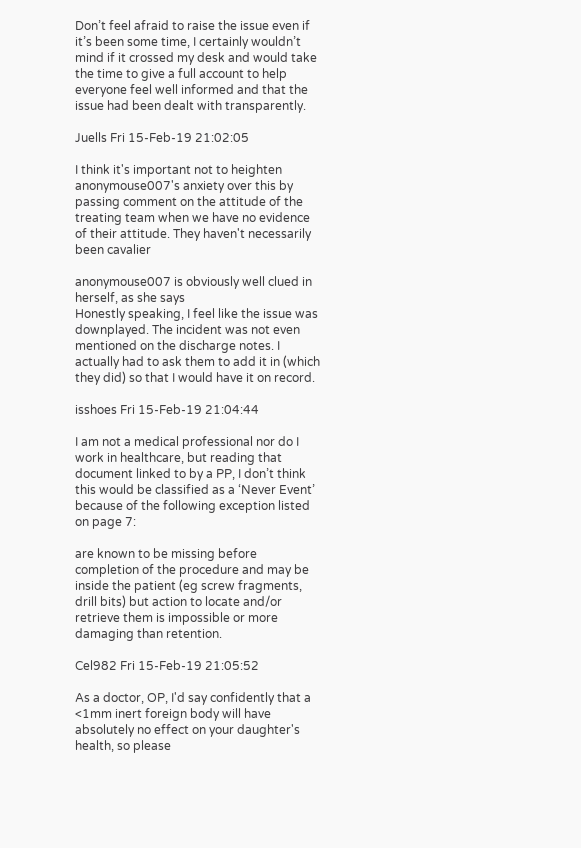Don’t feel afraid to raise the issue even if it’s been some time, I certainly wouldn’t mind if it crossed my desk and would take the time to give a full account to help everyone feel well informed and that the issue had been dealt with transparently.

Juells Fri 15-Feb-19 21:02:05

I think it's important not to heighten anonymouse007's anxiety over this by passing comment on the attitude of the treating team when we have no evidence of their attitude. They haven't necessarily been cavalier

anonymouse007 is obviously well clued in herself, as she says
Honestly speaking, I feel like the issue was downplayed. The incident was not even mentioned on the discharge notes. I actually had to ask them to add it in (which they did) so that I would have it on record.

isshoes Fri 15-Feb-19 21:04:44

I am not a medical professional nor do I work in healthcare, but reading that document linked to by a PP, I don’t think this would be classified as a ‘Never Event’ because of the following exception listed on page 7:

are known to be missing before completion of the procedure and may be inside the patient (eg screw fragments, drill bits) but action to locate and/or retrieve them is impossible or more damaging than retention.

Cel982 Fri 15-Feb-19 21:05:52

As a doctor, OP, I'd say confidently that a <1mm inert foreign body will have absolutely no effect on your daughter's health, so please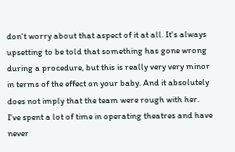don't worry about that aspect of it at all. It's always upsetting to be told that something has gone wrong during a procedure, but this is really very very minor in terms of the effect on your baby. And it absolutely does not imply that the team were rough with her. I've spent a lot of time in operating theatres and have never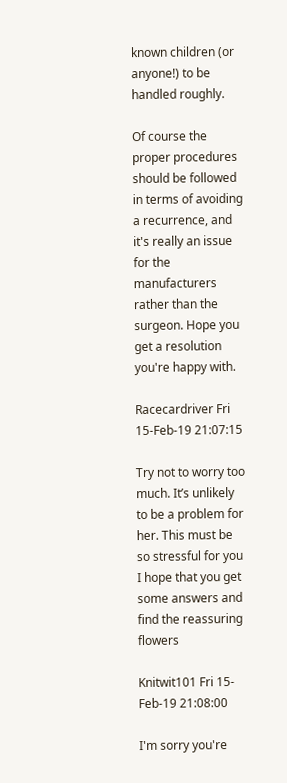known children (or anyone!) to be handled roughly.

Of course the proper procedures should be followed in terms of avoiding a recurrence, and it's really an issue for the manufacturers rather than the surgeon. Hope you get a resolution you're happy with.

Racecardriver Fri 15-Feb-19 21:07:15

Try not to worry too much. It’s unlikely to be a problem for her. This must be so stressful for you I hope that you get some answers and find the reassuring flowers

Knitwit101 Fri 15-Feb-19 21:08:00

I'm sorry you're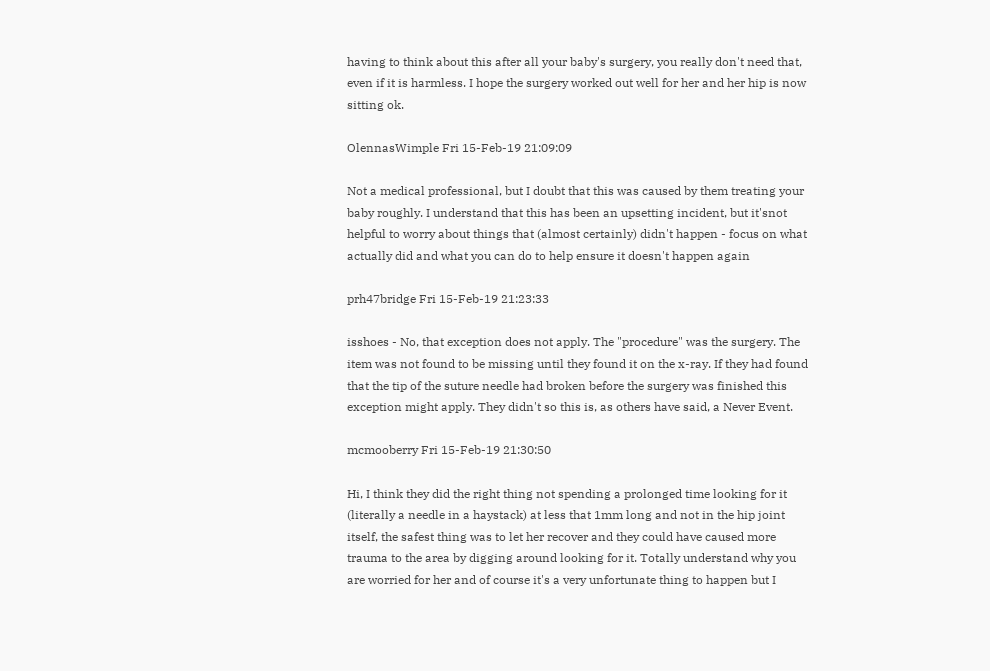having to think about this after all your baby's surgery, you really don't need that, even if it is harmless. I hope the surgery worked out well for her and her hip is now sitting ok.

OlennasWimple Fri 15-Feb-19 21:09:09

Not a medical professional, but I doubt that this was caused by them treating your baby roughly. I understand that this has been an upsetting incident, but it'snot helpful to worry about things that (almost certainly) didn't happen - focus on what actually did and what you can do to help ensure it doesn't happen again

prh47bridge Fri 15-Feb-19 21:23:33

isshoes - No, that exception does not apply. The "procedure" was the surgery. The item was not found to be missing until they found it on the x-ray. If they had found that the tip of the suture needle had broken before the surgery was finished this exception might apply. They didn't so this is, as others have said, a Never Event.

mcmooberry Fri 15-Feb-19 21:30:50

Hi, I think they did the right thing not spending a prolonged time looking for it (literally a needle in a haystack) at less that 1mm long and not in the hip joint itself, the safest thing was to let her recover and they could have caused more trauma to the area by digging around looking for it. Totally understand why you are worried for her and of course it's a very unfortunate thing to happen but I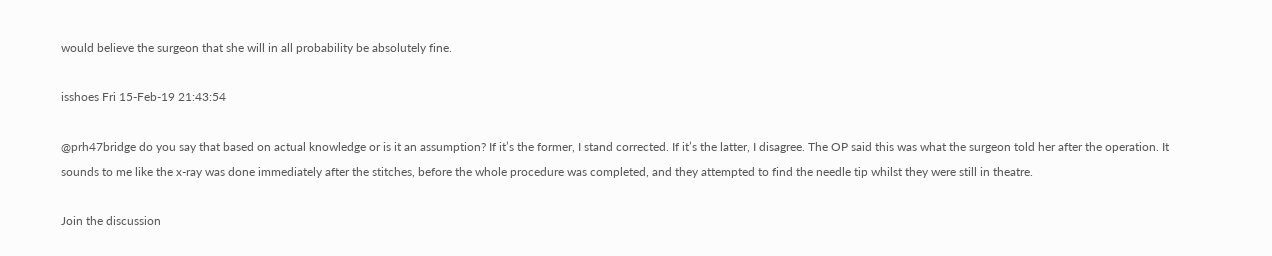would believe the surgeon that she will in all probability be absolutely fine.

isshoes Fri 15-Feb-19 21:43:54

@prh47bridge do you say that based on actual knowledge or is it an assumption? If it’s the former, I stand corrected. If it’s the latter, I disagree. The OP said this was what the surgeon told her after the operation. It sounds to me like the x-ray was done immediately after the stitches, before the whole procedure was completed, and they attempted to find the needle tip whilst they were still in theatre.

Join the discussion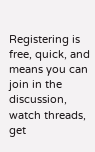Registering is free, quick, and means you can join in the discussion, watch threads, get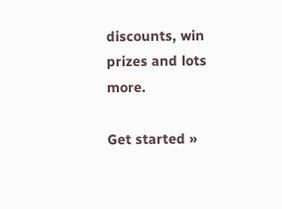discounts, win prizes and lots more.

Get started »